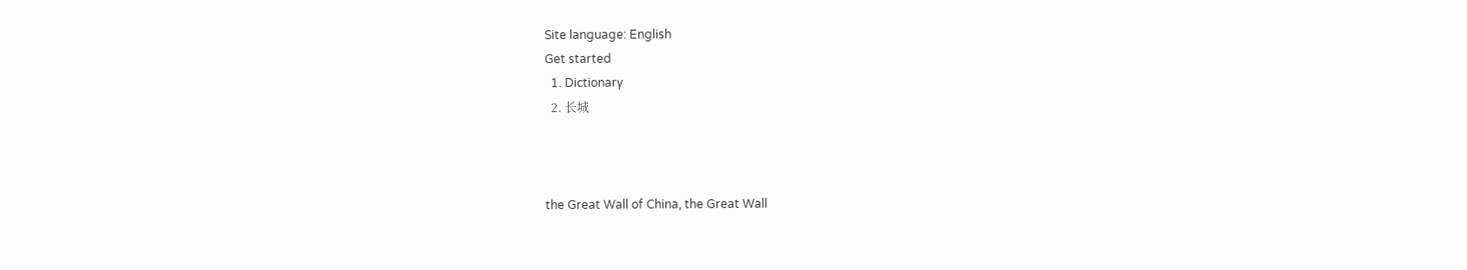Site language: English
Get started
  1. Dictionary
  2. 长城



the Great Wall of China, the Great Wall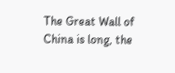The Great Wall of China is long, the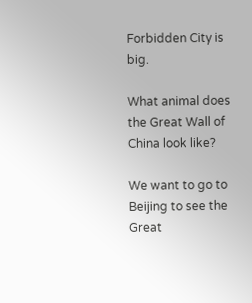Forbidden City is big.

What animal does the Great Wall of China look like?

We want to go to Beijing to see the Great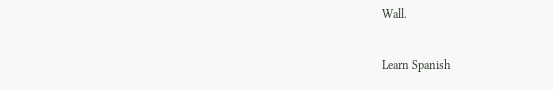Wall.

Learn Spanish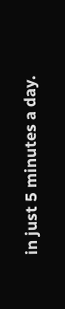in just 5 minutes a day.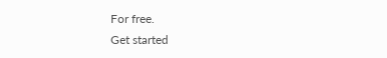For free.
Get started